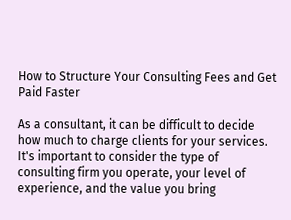How to Structure Your Consulting Fees and Get Paid Faster

As a consultant, it can be difficult to decide how much to charge clients for your services. It's important to consider the type of consulting firm you operate, your level of experience, and the value you bring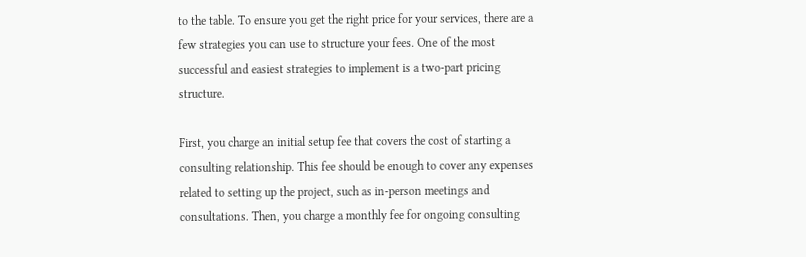to the table. To ensure you get the right price for your services, there are a few strategies you can use to structure your fees. One of the most successful and easiest strategies to implement is a two-part pricing structure.

First, you charge an initial setup fee that covers the cost of starting a consulting relationship. This fee should be enough to cover any expenses related to setting up the project, such as in-person meetings and consultations. Then, you charge a monthly fee for ongoing consulting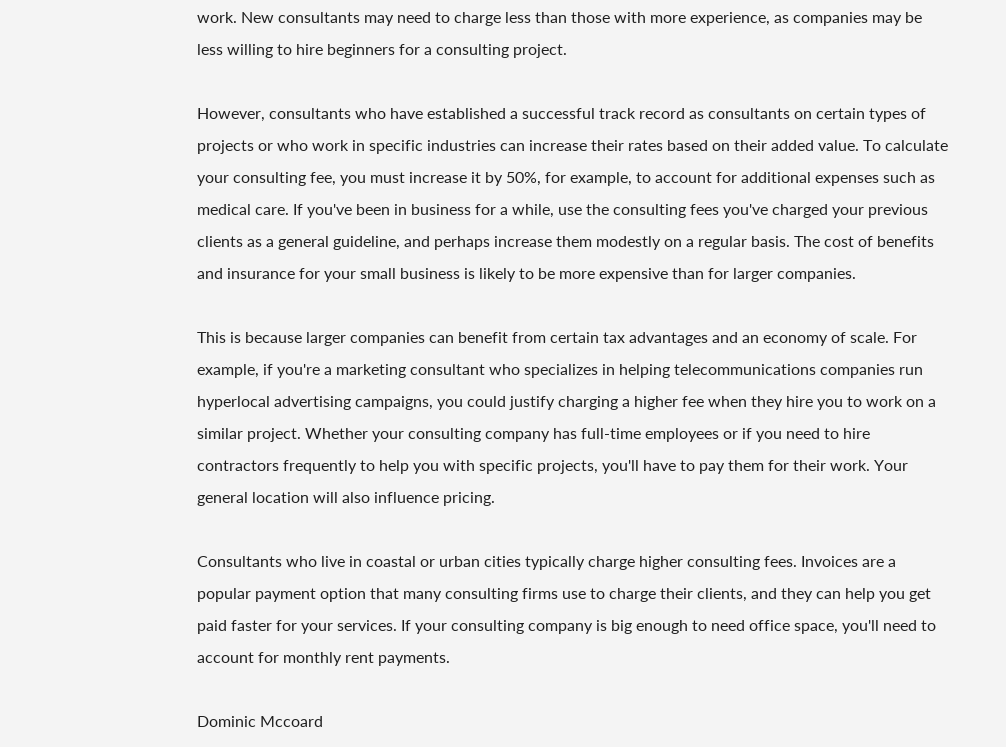work. New consultants may need to charge less than those with more experience, as companies may be less willing to hire beginners for a consulting project.

However, consultants who have established a successful track record as consultants on certain types of projects or who work in specific industries can increase their rates based on their added value. To calculate your consulting fee, you must increase it by 50%, for example, to account for additional expenses such as medical care. If you've been in business for a while, use the consulting fees you've charged your previous clients as a general guideline, and perhaps increase them modestly on a regular basis. The cost of benefits and insurance for your small business is likely to be more expensive than for larger companies.

This is because larger companies can benefit from certain tax advantages and an economy of scale. For example, if you're a marketing consultant who specializes in helping telecommunications companies run hyperlocal advertising campaigns, you could justify charging a higher fee when they hire you to work on a similar project. Whether your consulting company has full-time employees or if you need to hire contractors frequently to help you with specific projects, you'll have to pay them for their work. Your general location will also influence pricing.

Consultants who live in coastal or urban cities typically charge higher consulting fees. Invoices are a popular payment option that many consulting firms use to charge their clients, and they can help you get paid faster for your services. If your consulting company is big enough to need office space, you'll need to account for monthly rent payments.

Dominic Mccoard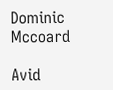Dominic Mccoard

Avid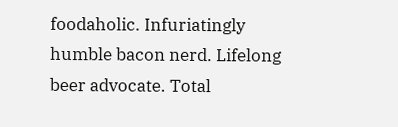foodaholic. Infuriatingly humble bacon nerd. Lifelong beer advocate. Total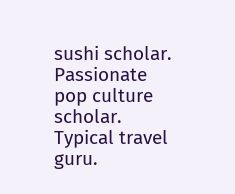sushi scholar. Passionate pop culture scholar. Typical travel guru.